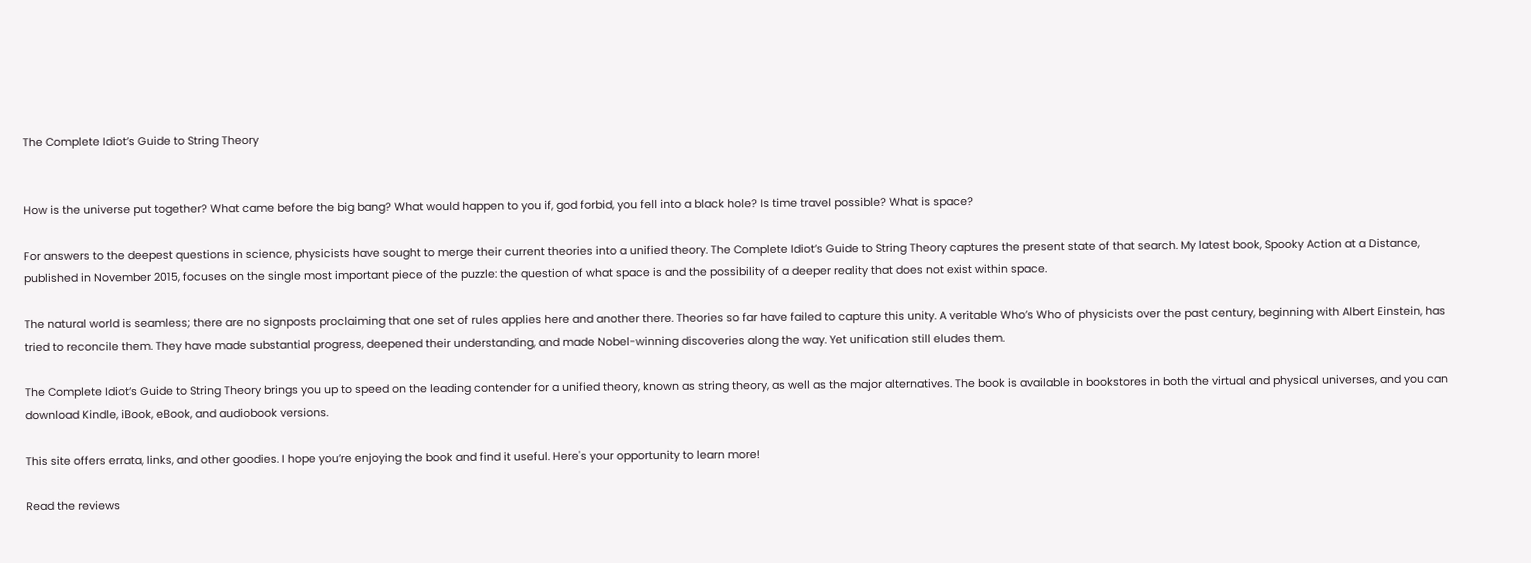The Complete Idiot’s Guide to String Theory


How is the universe put together? What came before the big bang? What would happen to you if, god forbid, you fell into a black hole? Is time travel possible? What is space?

For answers to the deepest questions in science, physicists have sought to merge their current theories into a unified theory. The Complete Idiot’s Guide to String Theory captures the present state of that search. My latest book, Spooky Action at a Distance, published in November 2015, focuses on the single most important piece of the puzzle: the question of what space is and the possibility of a deeper reality that does not exist within space.

The natural world is seamless; there are no signposts proclaiming that one set of rules applies here and another there. Theories so far have failed to capture this unity. A veritable Who’s Who of physicists over the past century, beginning with Albert Einstein, has tried to reconcile them. They have made substantial progress, deepened their understanding, and made Nobel-winning discoveries along the way. Yet unification still eludes them.

The Complete Idiot’s Guide to String Theory brings you up to speed on the leading contender for a unified theory, known as string theory, as well as the major alternatives. The book is available in bookstores in both the virtual and physical universes, and you can download Kindle, iBook, eBook, and audiobook versions.

This site offers errata, links, and other goodies. I hope you’re enjoying the book and find it useful. Here's your opportunity to learn more!

Read the reviews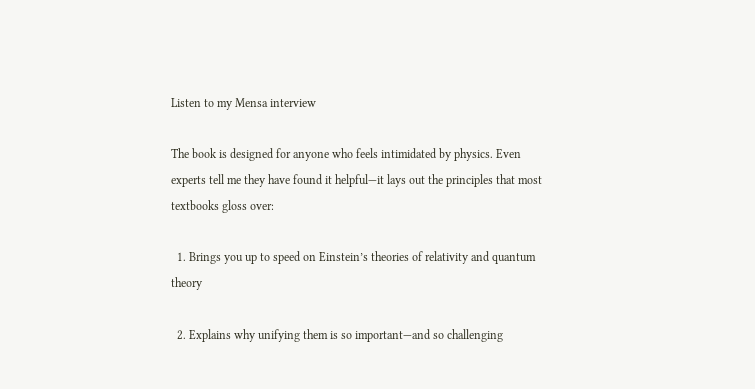Listen to my Mensa interview

The book is designed for anyone who feels intimidated by physics. Even experts tell me they have found it helpful—it lays out the principles that most textbooks gloss over:

  1. Brings you up to speed on Einstein’s theories of relativity and quantum theory

  2. Explains why unifying them is so important—and so challenging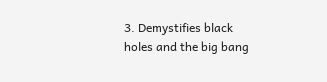3. Demystifies black holes and the big bang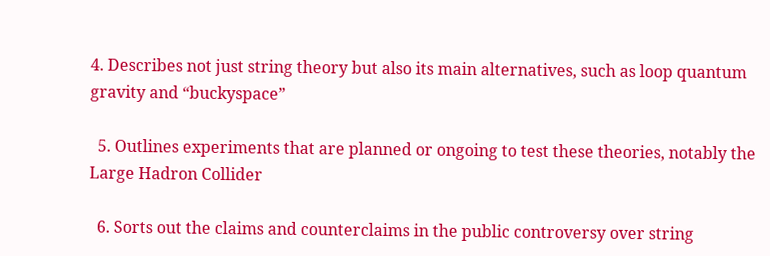4. Describes not just string theory but also its main alternatives, such as loop quantum gravity and “buckyspace”

  5. Outlines experiments that are planned or ongoing to test these theories, notably the Large Hadron Collider

  6. Sorts out the claims and counterclaims in the public controversy over string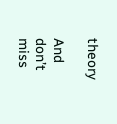theory

And don’t miss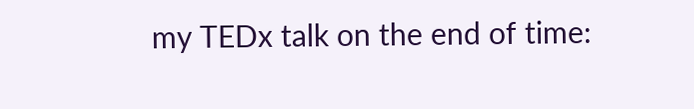my TEDx talk on the end of time: